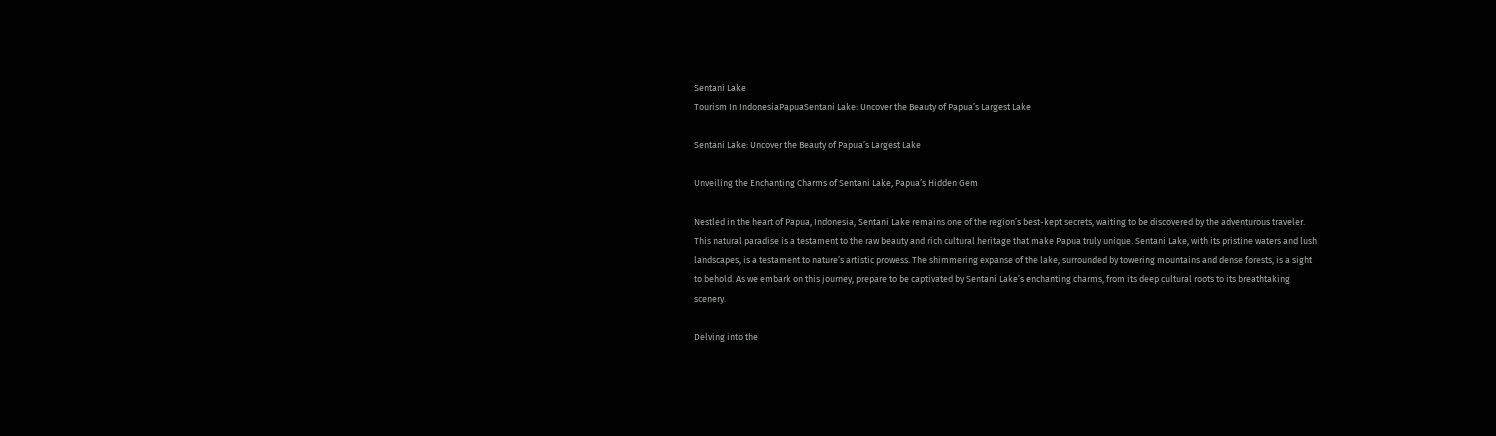Sentani Lake
Tourism In IndonesiaPapuaSentani Lake: Uncover the Beauty of Papua’s Largest Lake

Sentani Lake: Uncover the Beauty of Papua’s Largest Lake

Unveiling the Enchanting Charms of Sentani Lake, Papua’s Hidden Gem

Nestled in the heart of Papua, Indonesia, Sentani Lake remains one of the region’s best-kept secrets, waiting to be discovered by the adventurous traveler. This natural paradise is a testament to the raw beauty and rich cultural heritage that make Papua truly unique. Sentani Lake, with its pristine waters and lush landscapes, is a testament to nature’s artistic prowess. The shimmering expanse of the lake, surrounded by towering mountains and dense forests, is a sight to behold. As we embark on this journey, prepare to be captivated by Sentani Lake’s enchanting charms, from its deep cultural roots to its breathtaking scenery.

Delving into the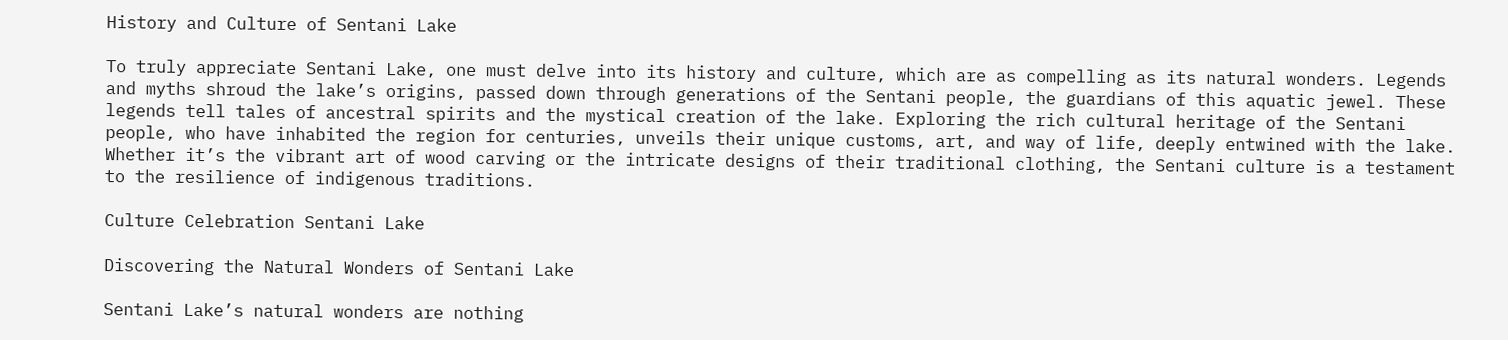History and Culture of Sentani Lake

To truly appreciate Sentani Lake, one must delve into its history and culture, which are as compelling as its natural wonders. Legends and myths shroud the lake’s origins, passed down through generations of the Sentani people, the guardians of this aquatic jewel. These legends tell tales of ancestral spirits and the mystical creation of the lake. Exploring the rich cultural heritage of the Sentani people, who have inhabited the region for centuries, unveils their unique customs, art, and way of life, deeply entwined with the lake. Whether it’s the vibrant art of wood carving or the intricate designs of their traditional clothing, the Sentani culture is a testament to the resilience of indigenous traditions.

Culture Celebration Sentani Lake

Discovering the Natural Wonders of Sentani Lake

Sentani Lake’s natural wonders are nothing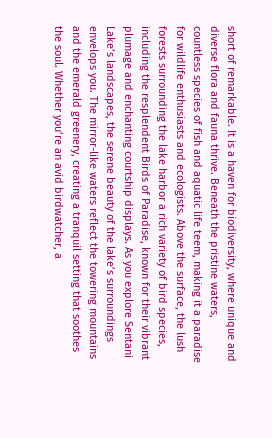short of remarkable. It is a haven for biodiversity, where unique and diverse flora and fauna thrive. Beneath the pristine waters, countless species of fish and aquatic life teem, making it a paradise for wildlife enthusiasts and ecologists. Above the surface, the lush forests surrounding the lake harbor a rich variety of bird species, including the resplendent Birds of Paradise, known for their vibrant plumage and enchanting courtship displays. As you explore Sentani Lake’s landscapes, the serene beauty of the lake’s surroundings envelops you. The mirror-like waters reflect the towering mountains and the emerald greenery, creating a tranquil setting that soothes the soul. Whether you’re an avid birdwatcher, a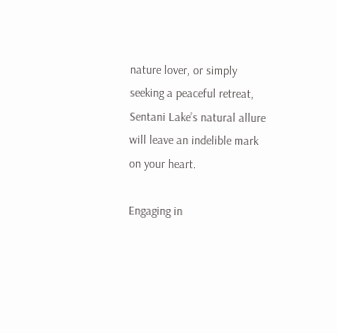nature lover, or simply seeking a peaceful retreat, Sentani Lake’s natural allure will leave an indelible mark on your heart.

Engaging in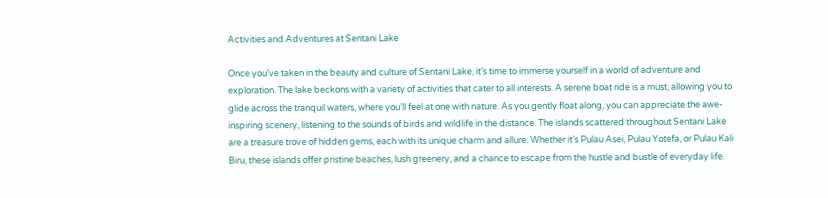Activities and Adventures at Sentani Lake

Once you’ve taken in the beauty and culture of Sentani Lake, it’s time to immerse yourself in a world of adventure and exploration. The lake beckons with a variety of activities that cater to all interests. A serene boat ride is a must, allowing you to glide across the tranquil waters, where you’ll feel at one with nature. As you gently float along, you can appreciate the awe-inspiring scenery, listening to the sounds of birds and wildlife in the distance. The islands scattered throughout Sentani Lake are a treasure trove of hidden gems, each with its unique charm and allure. Whether it’s Pulau Asei, Pulau Yotefa, or Pulau Kali Biru, these islands offer pristine beaches, lush greenery, and a chance to escape from the hustle and bustle of everyday life.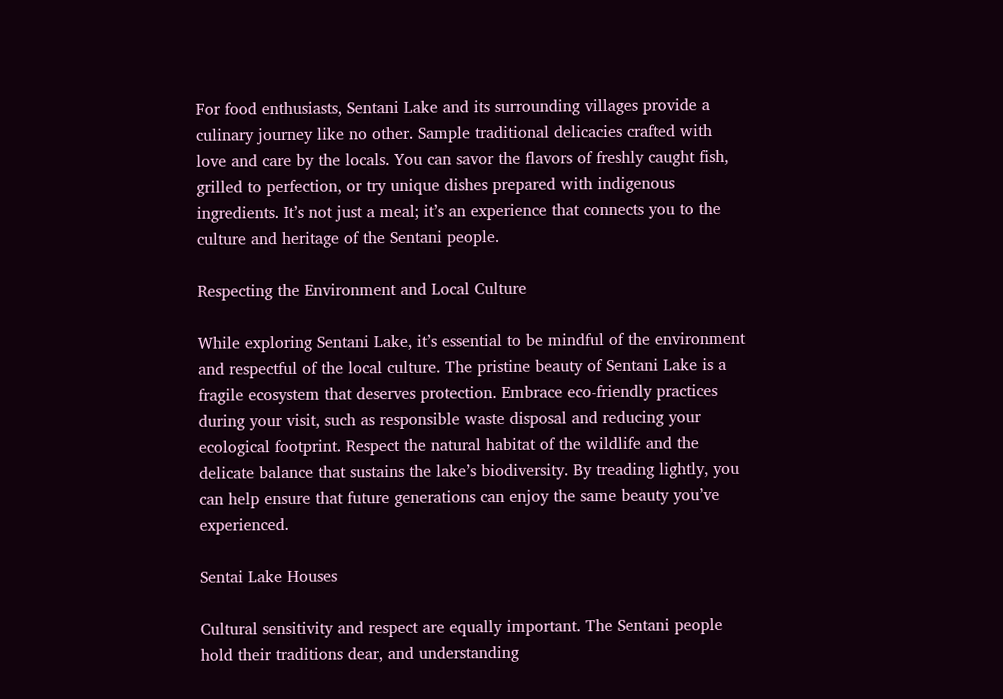For food enthusiasts, Sentani Lake and its surrounding villages provide a culinary journey like no other. Sample traditional delicacies crafted with love and care by the locals. You can savor the flavors of freshly caught fish, grilled to perfection, or try unique dishes prepared with indigenous ingredients. It’s not just a meal; it’s an experience that connects you to the culture and heritage of the Sentani people.

Respecting the Environment and Local Culture

While exploring Sentani Lake, it’s essential to be mindful of the environment and respectful of the local culture. The pristine beauty of Sentani Lake is a fragile ecosystem that deserves protection. Embrace eco-friendly practices during your visit, such as responsible waste disposal and reducing your ecological footprint. Respect the natural habitat of the wildlife and the delicate balance that sustains the lake’s biodiversity. By treading lightly, you can help ensure that future generations can enjoy the same beauty you’ve experienced.

Sentai Lake Houses

Cultural sensitivity and respect are equally important. The Sentani people hold their traditions dear, and understanding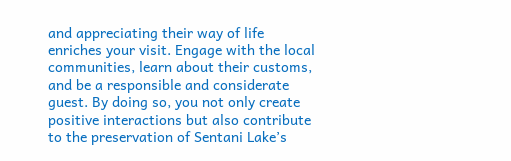and appreciating their way of life enriches your visit. Engage with the local communities, learn about their customs, and be a responsible and considerate guest. By doing so, you not only create positive interactions but also contribute to the preservation of Sentani Lake’s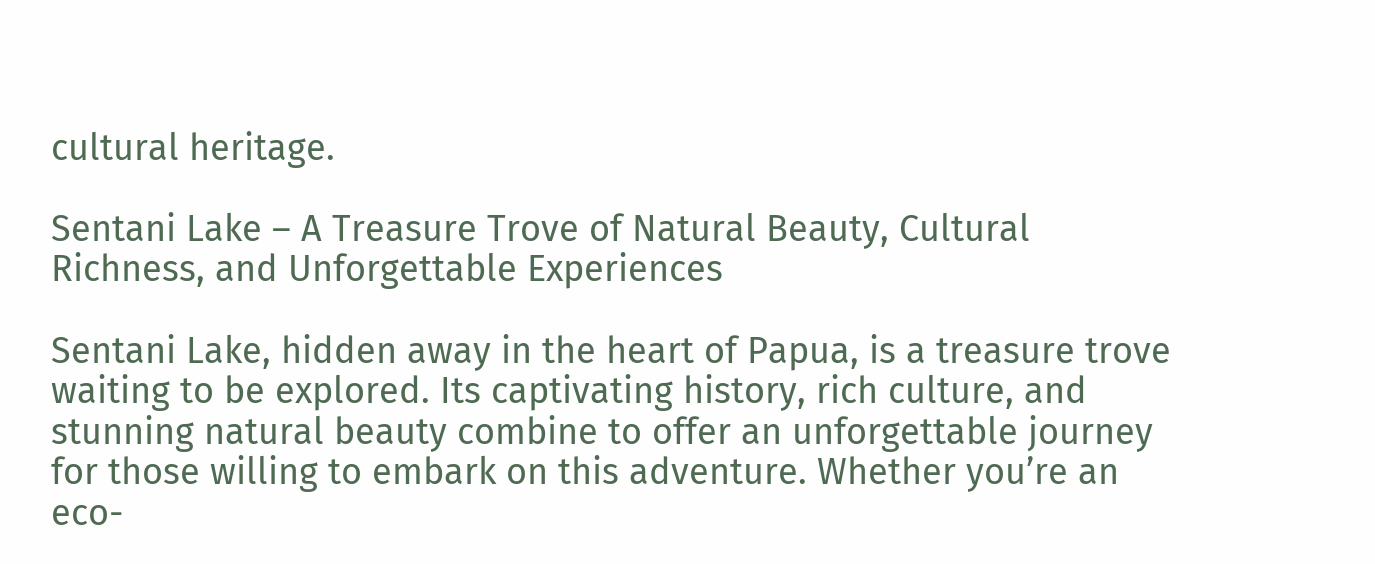cultural heritage.

Sentani Lake – A Treasure Trove of Natural Beauty, Cultural Richness, and Unforgettable Experiences

Sentani Lake, hidden away in the heart of Papua, is a treasure trove waiting to be explored. Its captivating history, rich culture, and stunning natural beauty combine to offer an unforgettable journey for those willing to embark on this adventure. Whether you’re an eco-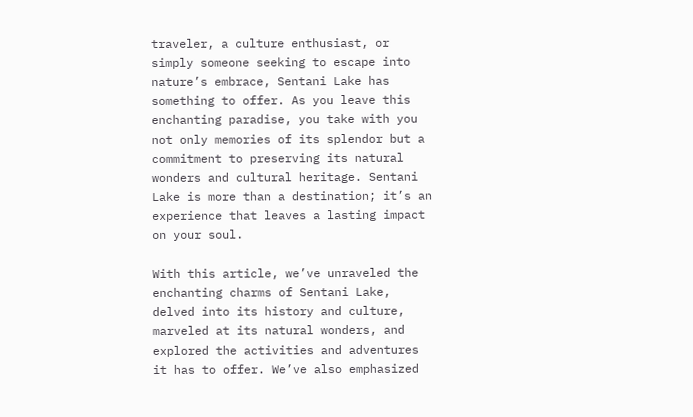traveler, a culture enthusiast, or simply someone seeking to escape into nature’s embrace, Sentani Lake has something to offer. As you leave this enchanting paradise, you take with you not only memories of its splendor but a commitment to preserving its natural wonders and cultural heritage. Sentani Lake is more than a destination; it’s an experience that leaves a lasting impact on your soul.

With this article, we’ve unraveled the enchanting charms of Sentani Lake, delved into its history and culture, marveled at its natural wonders, and explored the activities and adventures it has to offer. We’ve also emphasized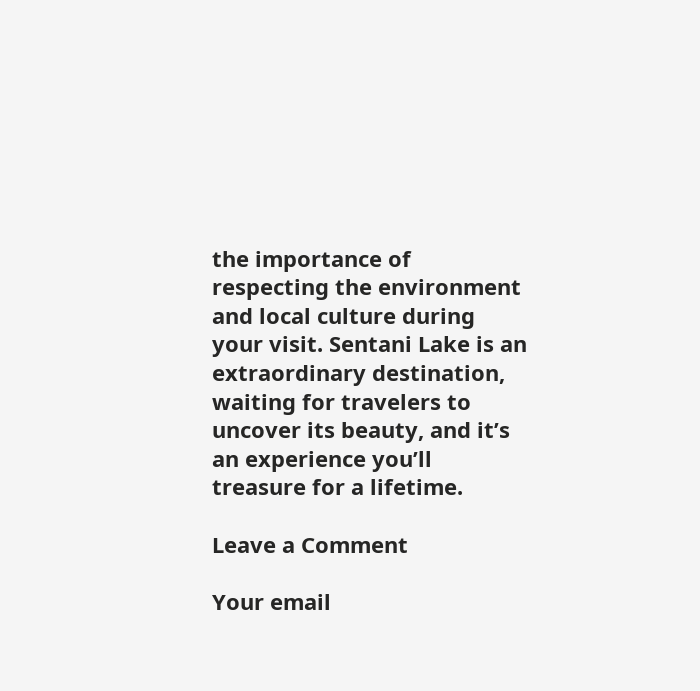the importance of respecting the environment and local culture during your visit. Sentani Lake is an extraordinary destination, waiting for travelers to uncover its beauty, and it’s an experience you’ll treasure for a lifetime.

Leave a Comment

Your email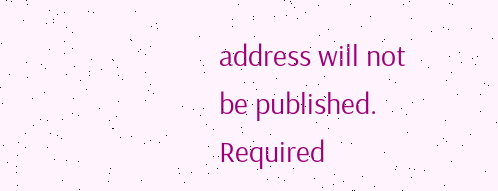address will not be published. Required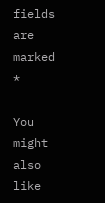fields are marked *

You might also like